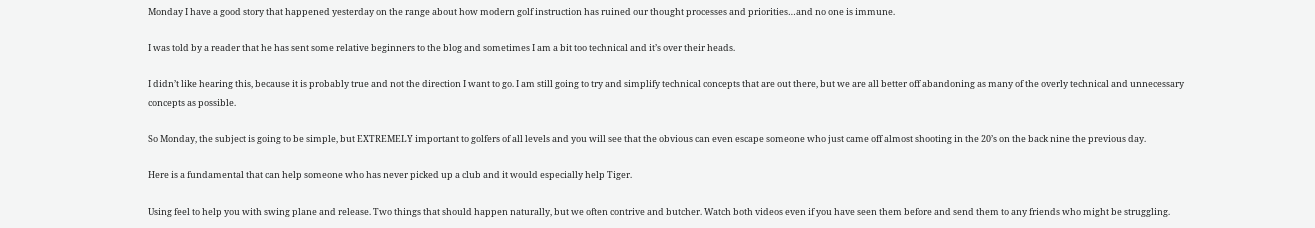Monday I have a good story that happened yesterday on the range about how modern golf instruction has ruined our thought processes and priorities…and no one is immune.

I was told by a reader that he has sent some relative beginners to the blog and sometimes I am a bit too technical and it’s over their heads.

I didn’t like hearing this, because it is probably true and not the direction I want to go. I am still going to try and simplify technical concepts that are out there, but we are all better off abandoning as many of the overly technical and unnecessary concepts as possible.

So Monday, the subject is going to be simple, but EXTREMELY important to golfers of all levels and you will see that the obvious can even escape someone who just came off almost shooting in the 20’s on the back nine the previous day.

Here is a fundamental that can help someone who has never picked up a club and it would especially help Tiger.

Using feel to help you with swing plane and release. Two things that should happen naturally, but we often contrive and butcher. Watch both videos even if you have seen them before and send them to any friends who might be struggling.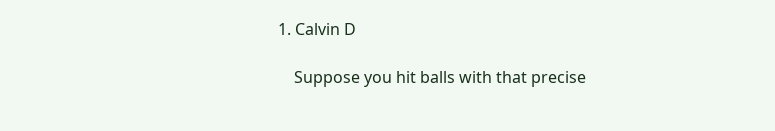1. Calvin D

    Suppose you hit balls with that precise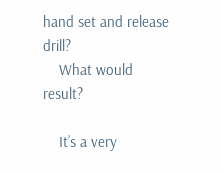hand set and release drill?
    What would result?

    It’s a very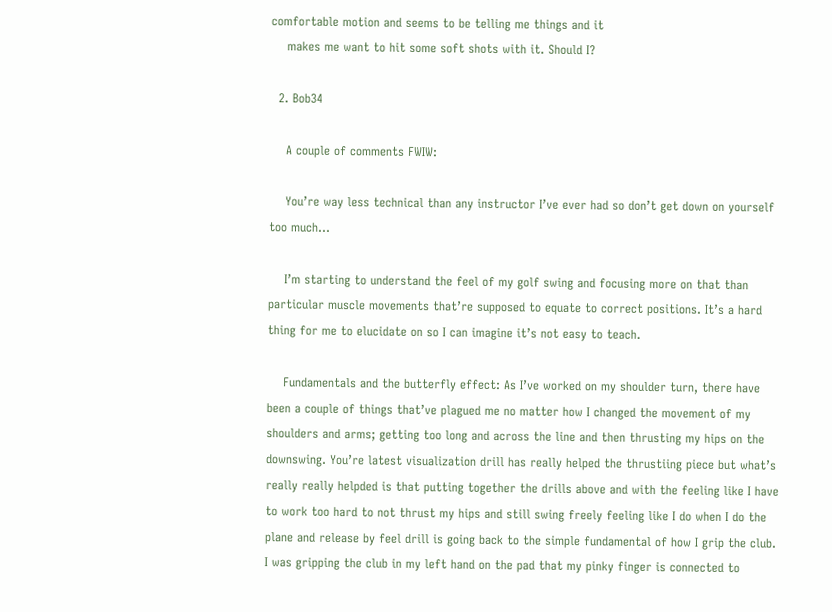comfortable motion and seems to be telling me things and it
    makes me want to hit some soft shots with it. Should I?

  2. Bob34

    A couple of comments FWIW:

    You’re way less technical than any instructor I’ve ever had so don’t get down on yourself too much…

    I’m starting to understand the feel of my golf swing and focusing more on that than particular muscle movements that’re supposed to equate to correct positions. It’s a hard thing for me to elucidate on so I can imagine it’s not easy to teach.

    Fundamentals and the butterfly effect: As I’ve worked on my shoulder turn, there have been a couple of things that’ve plagued me no matter how I changed the movement of my shoulders and arms; getting too long and across the line and then thrusting my hips on the downswing. You’re latest visualization drill has really helped the thrustiing piece but what’s really really helpded is that putting together the drills above and with the feeling like I have to work too hard to not thrust my hips and still swing freely feeling like I do when I do the plane and release by feel drill is going back to the simple fundamental of how I grip the club. I was gripping the club in my left hand on the pad that my pinky finger is connected to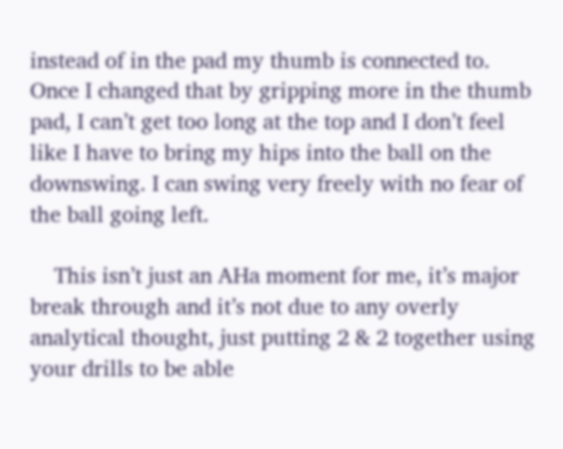instead of in the pad my thumb is connected to. Once I changed that by gripping more in the thumb pad, I can’t get too long at the top and I don’t feel like I have to bring my hips into the ball on the downswing. I can swing very freely with no fear of the ball going left.

    This isn’t just an AHa moment for me, it’s major break through and it’s not due to any overly analytical thought, just putting 2 & 2 together using your drills to be able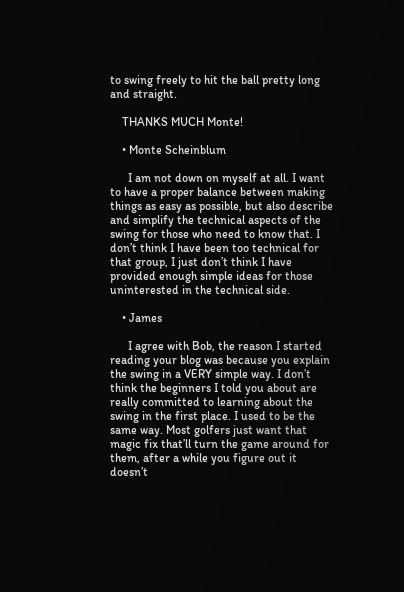to swing freely to hit the ball pretty long and straight.

    THANKS MUCH Monte!

    • Monte Scheinblum

      I am not down on myself at all. I want to have a proper balance between making things as easy as possible, but also describe and simplify the technical aspects of the swing for those who need to know that. I don’t think I have been too technical for that group, I just don’t think I have provided enough simple ideas for those uninterested in the technical side.

    • James

      I agree with Bob, the reason I started reading your blog was because you explain the swing in a VERY simple way. I don’t think the beginners I told you about are really committed to learning about the swing in the first place. I used to be the same way. Most golfers just want that magic fix that’ll turn the game around for them, after a while you figure out it doesn’t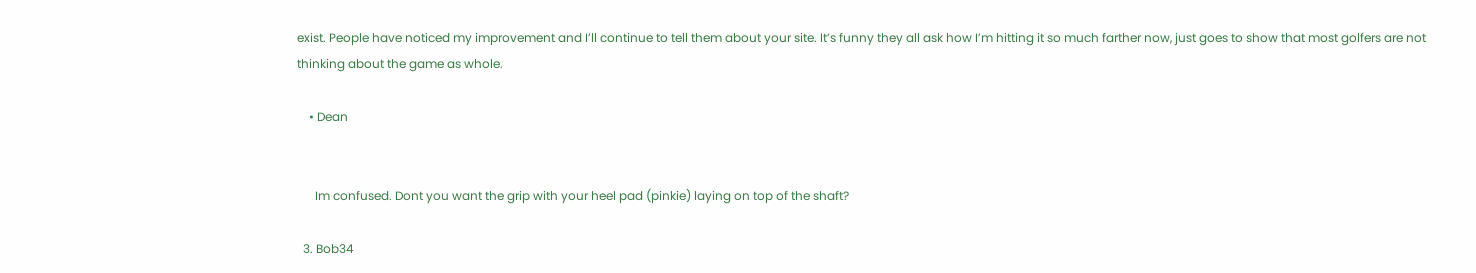exist. People have noticed my improvement and I’ll continue to tell them about your site. It’s funny they all ask how I’m hitting it so much farther now, just goes to show that most golfers are not thinking about the game as whole.

    • Dean


      Im confused. Dont you want the grip with your heel pad (pinkie) laying on top of the shaft?

  3. Bob34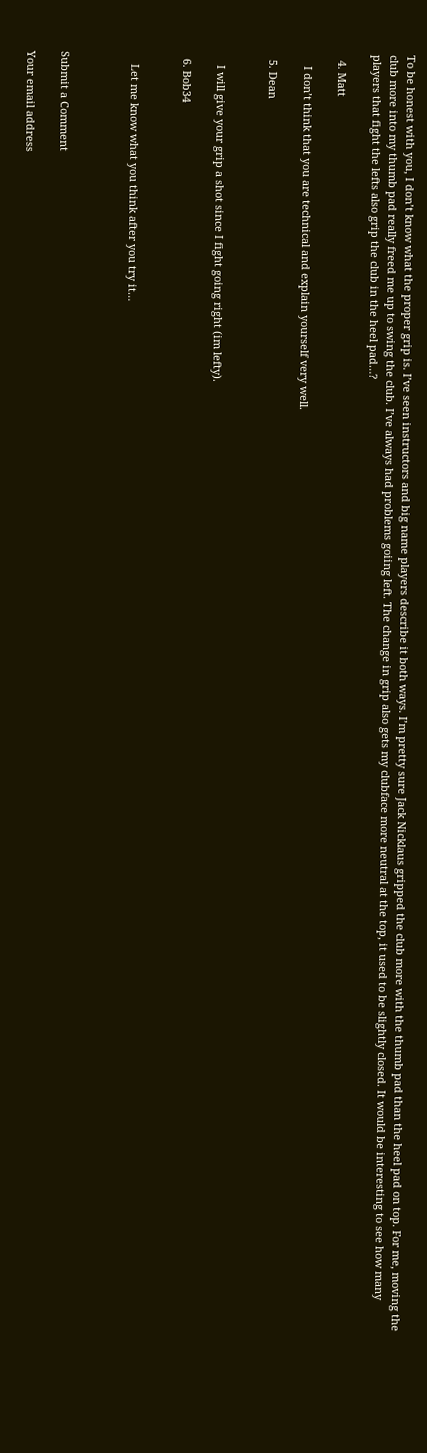To be honest with you, I don’t know what the proper grip is. I’ve seen instructors and big name players describe it both ways. I’m pretty sure Jack Nicklaus gripped the club more with the thumb pad than the heel pad on top. For me, moving the club more into my thumb pad really freed me up to swing the club. I’ve always had problems goiing left. The change in grip also gets my clubface more neutral at the top, it used to be slightly closed. It would be interesting to see how many players that fight the lefts also grip the club in the heel pad…?

  4. Matt

    I don’t think that you are technical and explain yourself very well.

  5. Dean


    I will give your grip a shot since I fight going right (im lefty).

  6. Bob34


    Let me know what you think after you try it…



Submit a Comment

Your email address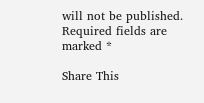will not be published. Required fields are marked *

Share This